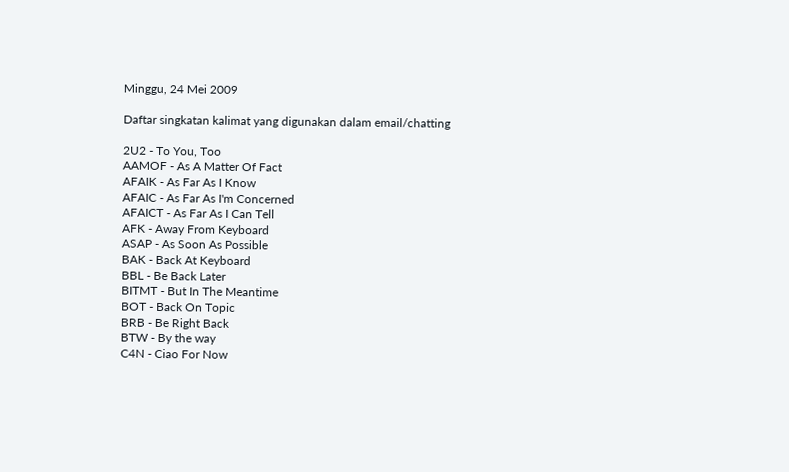Minggu, 24 Mei 2009

Daftar singkatan kalimat yang digunakan dalam email/chatting

2U2 - To You, Too
AAMOF - As A Matter Of Fact
AFAIK - As Far As I Know
AFAIC - As Far As I'm Concerned
AFAICT - As Far As I Can Tell
AFK - Away From Keyboard
ASAP - As Soon As Possible
BAK - Back At Keyboard
BBL - Be Back Later
BITMT - But In The Meantime
BOT - Back On Topic
BRB - Be Right Back
BTW - By the way
C4N - Ciao For Now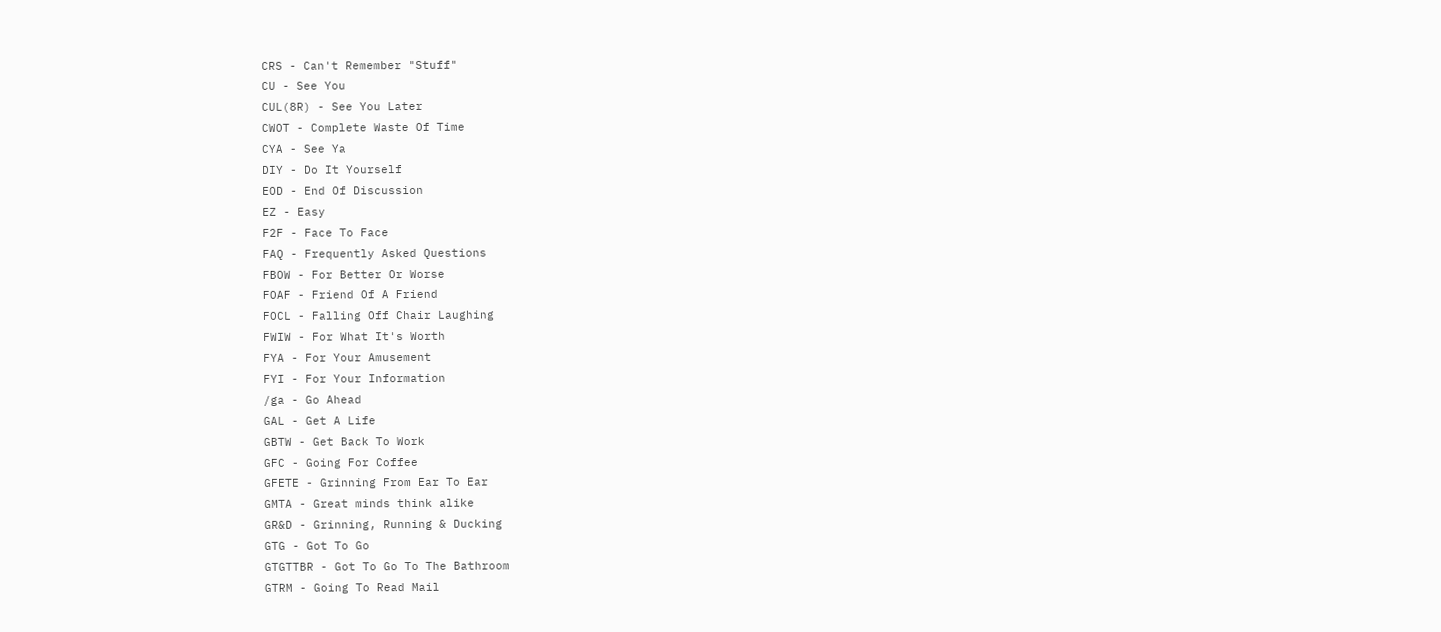CRS - Can't Remember "Stuff"
CU - See You
CUL(8R) - See You Later
CWOT - Complete Waste Of Time
CYA - See Ya
DIY - Do It Yourself
EOD - End Of Discussion
EZ - Easy
F2F - Face To Face
FAQ - Frequently Asked Questions
FBOW - For Better Or Worse
FOAF - Friend Of A Friend
FOCL - Falling Off Chair Laughing
FWIW - For What It's Worth
FYA - For Your Amusement
FYI - For Your Information
/ga - Go Ahead
GAL - Get A Life
GBTW - Get Back To Work
GFC - Going For Coffee
GFETE - Grinning From Ear To Ear
GMTA - Great minds think alike
GR&D - Grinning, Running & Ducking
GTG - Got To Go
GTGTTBR - Got To Go To The Bathroom
GTRM - Going To Read Mail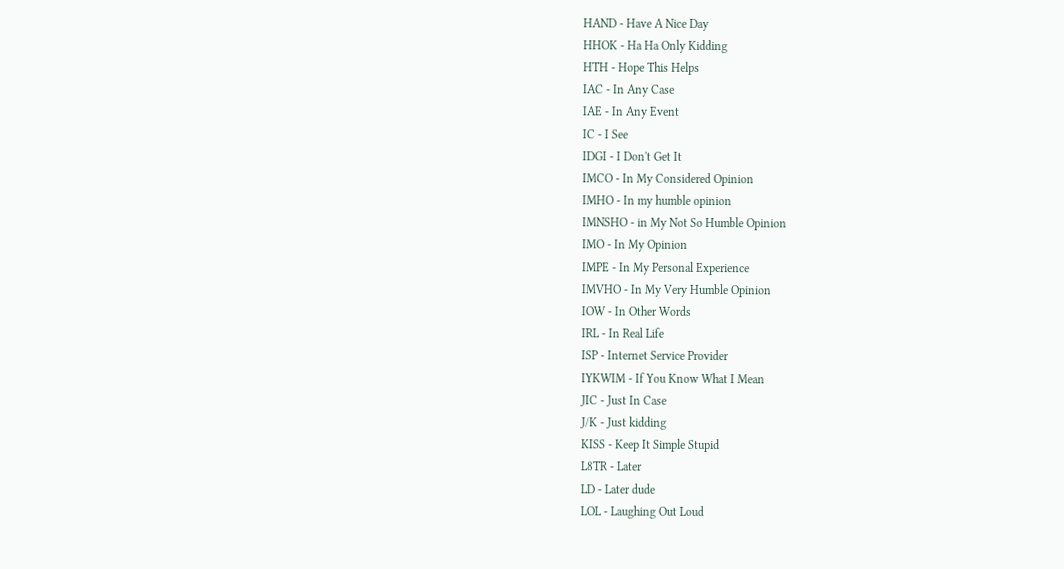HAND - Have A Nice Day
HHOK - Ha Ha Only Kidding
HTH - Hope This Helps
IAC - In Any Case
IAE - In Any Event
IC - I See
IDGI - I Don't Get It
IMCO - In My Considered Opinion
IMHO - In my humble opinion
IMNSHO - in My Not So Humble Opinion
IMO - In My Opinion
IMPE - In My Personal Experience
IMVHO - In My Very Humble Opinion
IOW - In Other Words
IRL - In Real Life
ISP - Internet Service Provider
IYKWIM - If You Know What I Mean
JIC - Just In Case
J/K - Just kidding
KISS - Keep It Simple Stupid
L8TR - Later
LD - Later dude
LOL - Laughing Out Loud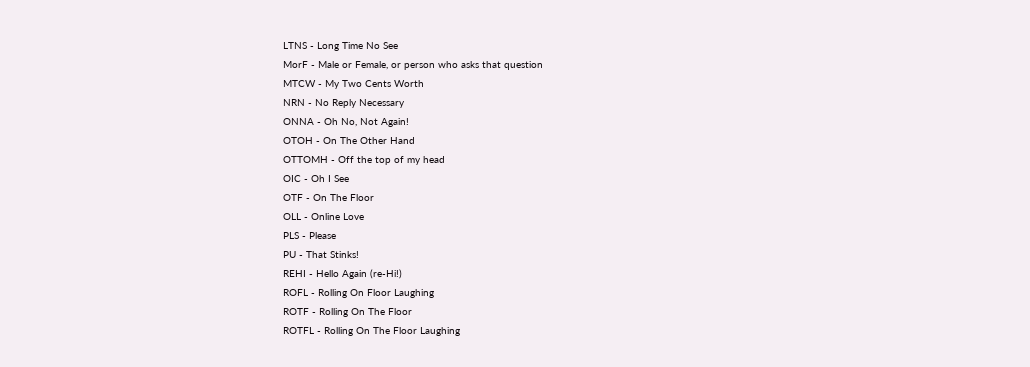LTNS - Long Time No See
MorF - Male or Female, or person who asks that question
MTCW - My Two Cents Worth
NRN - No Reply Necessary
ONNA - Oh No, Not Again!
OTOH - On The Other Hand
OTTOMH - Off the top of my head
OIC - Oh I See
OTF - On The Floor
OLL - Online Love
PLS - Please
PU - That Stinks!
REHI - Hello Again (re-Hi!)
ROFL - Rolling On Floor Laughing
ROTF - Rolling On The Floor
ROTFL - Rolling On The Floor Laughing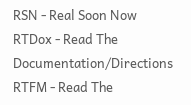RSN - Real Soon Now
RTDox - Read The Documentation/Directions
RTFM - Read The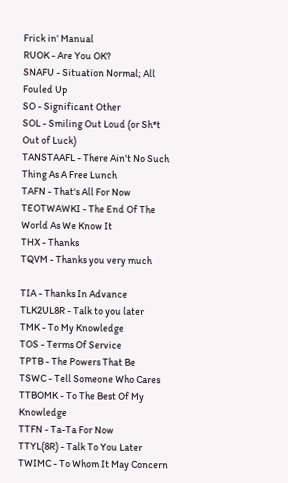Frick in' Manual
RUOK - Are You OK?
SNAFU - Situation Normal; All Fouled Up
SO - Significant Other
SOL - Smiling Out Loud (or Sh*t Out of Luck)
TANSTAAFL - There Ain't No Such Thing As A Free Lunch
TAFN - That's All For Now
TEOTWAWKI - The End Of The World As We Know It
THX - Thanks
TQVM - Thanks you very much

TIA - Thanks In Advance
TLK2UL8R - Talk to you later
TMK - To My Knowledge
TOS - Terms Of Service
TPTB - The Powers That Be
TSWC - Tell Someone Who Cares
TTBOMK - To The Best Of My Knowledge
TTFN - Ta-Ta For Now
TTYL(8R) - Talk To You Later
TWIMC - To Whom It May Concern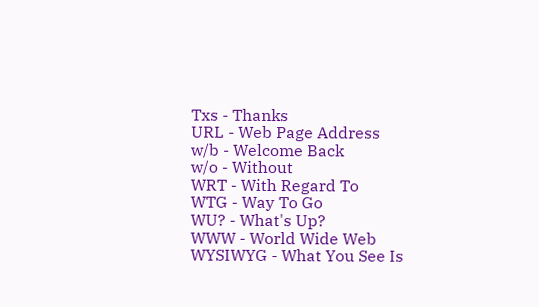Txs - Thanks
URL - Web Page Address
w/b - Welcome Back
w/o - Without
WRT - With Regard To
WTG - Way To Go
WU? - What's Up?
WWW - World Wide Web
WYSIWYG - What You See Is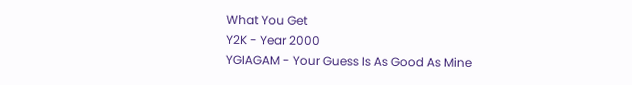What You Get
Y2K - Year 2000
YGIAGAM - Your Guess Is As Good As Mine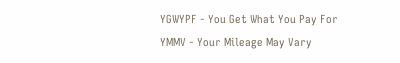YGWYPF - You Get What You Pay For
YMMV - Your Mileage May Vary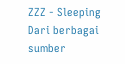ZZZ - Sleeping
Dari berbagai sumber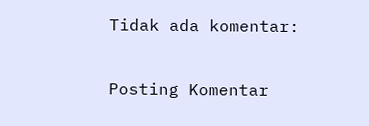Tidak ada komentar:

Posting Komentar